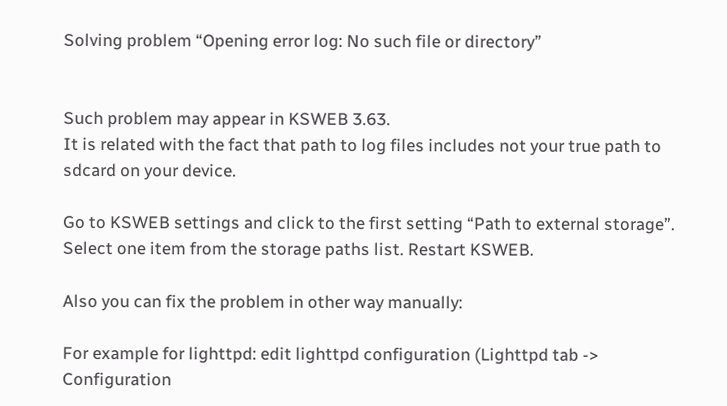Solving problem “Opening error log: No such file or directory”


Such problem may appear in KSWEB 3.63.
It is related with the fact that path to log files includes not your true path to sdcard on your device.

Go to KSWEB settings and click to the first setting “Path to external storage”. Select one item from the storage paths list. Restart KSWEB.

Also you can fix the problem in other way manually:

For example for lighttpd: edit lighttpd configuration (Lighttpd tab -> Configuration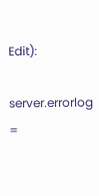Edit):

server.errorlog =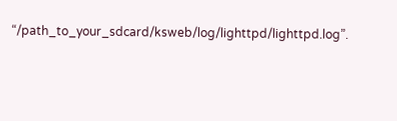“/path_to_your_sdcard/ksweb/log/lighttpd/lighttpd.log”.